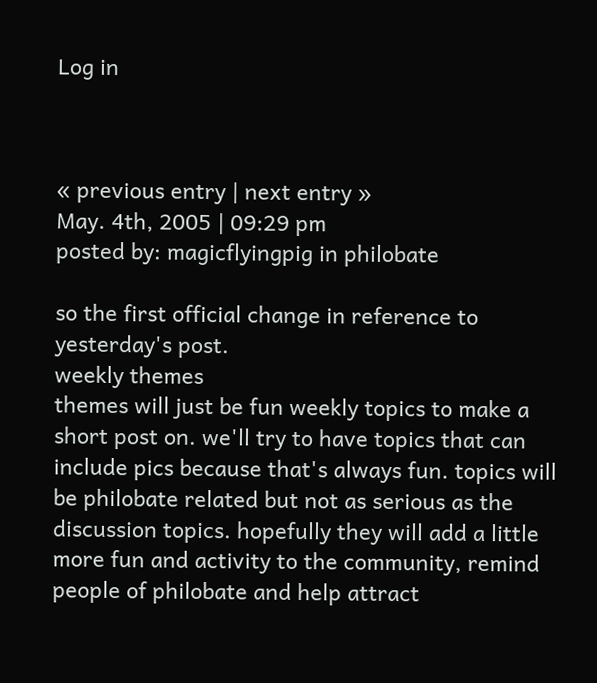Log in



« previous entry | next entry »
May. 4th, 2005 | 09:29 pm
posted by: magicflyingpig in philobate

so the first official change in reference to yesterday's post.
weekly themes
themes will just be fun weekly topics to make a short post on. we'll try to have topics that can include pics because that's always fun. topics will be philobate related but not as serious as the discussion topics. hopefully they will add a little more fun and activity to the community, remind people of philobate and help attract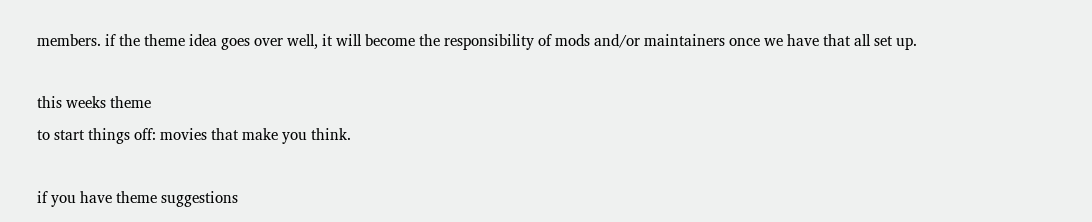members. if the theme idea goes over well, it will become the responsibility of mods and/or maintainers once we have that all set up.

this weeks theme
to start things off: movies that make you think.

if you have theme suggestions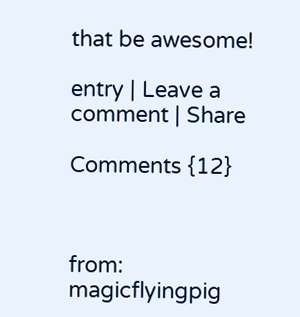that be awesome!

entry | Leave a comment | Share

Comments {12}



from: magicflyingpig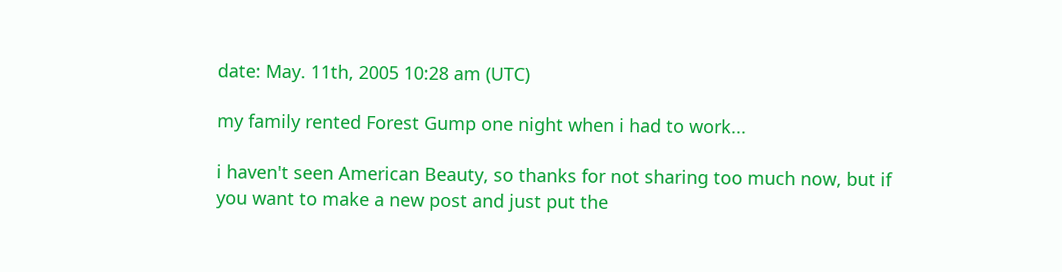date: May. 11th, 2005 10:28 am (UTC)

my family rented Forest Gump one night when i had to work...

i haven't seen American Beauty, so thanks for not sharing too much now, but if you want to make a new post and just put the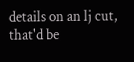details on an lj cut, that'd be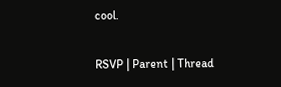cool.

RSVP | Parent | Thread